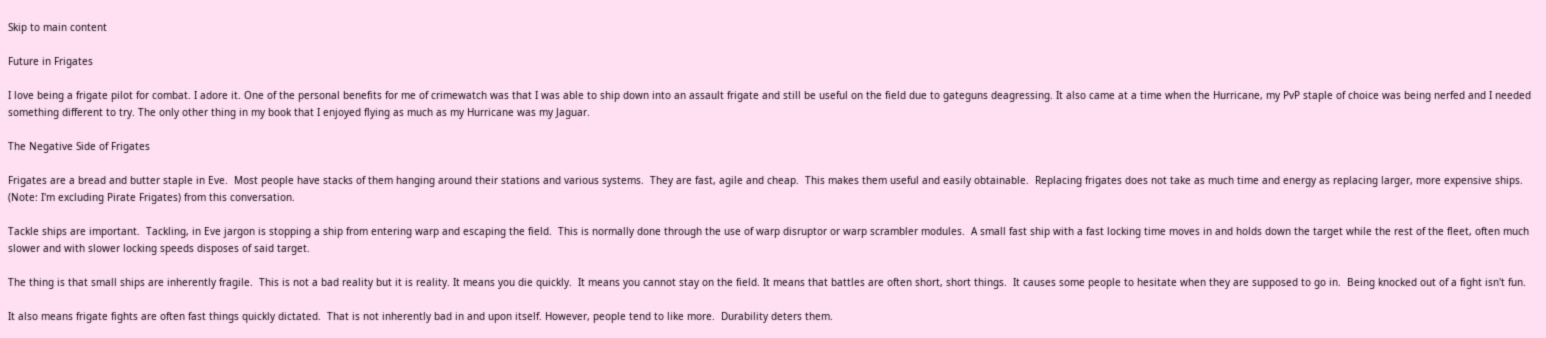Skip to main content

Future in Frigates

I love being a frigate pilot for combat. I adore it. One of the personal benefits for me of crimewatch was that I was able to ship down into an assault frigate and still be useful on the field due to gateguns deagressing. It also came at a time when the Hurricane, my PvP staple of choice was being nerfed and I needed something different to try. The only other thing in my book that I enjoyed flying as much as my Hurricane was my Jaguar.

The Negative Side of Frigates

Frigates are a bread and butter staple in Eve.  Most people have stacks of them hanging around their stations and various systems.  They are fast, agile and cheap.  This makes them useful and easily obtainable.  Replacing frigates does not take as much time and energy as replacing larger, more expensive ships.  (Note: I'm excluding Pirate Frigates) from this conversation.

Tackle ships are important.  Tackling, in Eve jargon is stopping a ship from entering warp and escaping the field.  This is normally done through the use of warp disruptor or warp scrambler modules.  A small fast ship with a fast locking time moves in and holds down the target while the rest of the fleet, often much slower and with slower locking speeds disposes of said target.

The thing is that small ships are inherently fragile.  This is not a bad reality but it is reality. It means you die quickly.  It means you cannot stay on the field. It means that battles are often short, short things.  It causes some people to hesitate when they are supposed to go in.  Being knocked out of a fight isn't fun.

It also means frigate fights are often fast things quickly dictated.  That is not inherently bad in and upon itself. However, people tend to like more.  Durability deters them.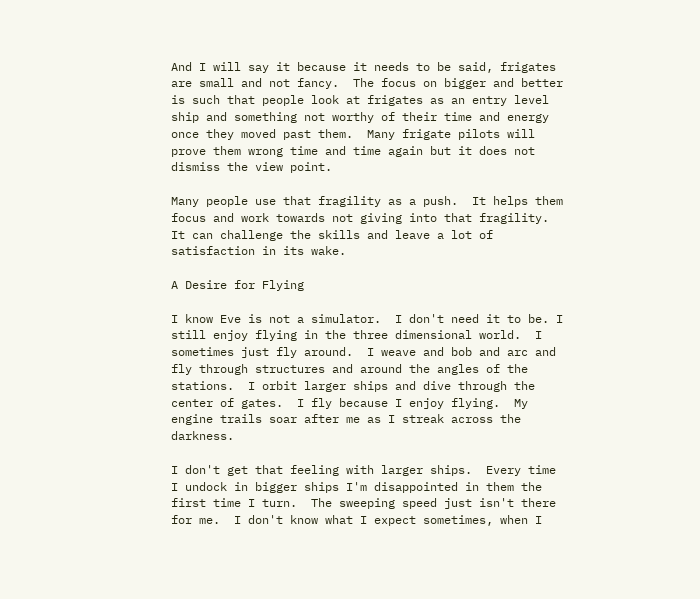And I will say it because it needs to be said, frigates are small and not fancy.  The focus on bigger and better is such that people look at frigates as an entry level ship and something not worthy of their time and energy once they moved past them.  Many frigate pilots will prove them wrong time and time again but it does not dismiss the view point.

Many people use that fragility as a push.  It helps them focus and work towards not giving into that fragility.  It can challenge the skills and leave a lot of satisfaction in its wake.

A Desire for Flying

I know Eve is not a simulator.  I don't need it to be. I still enjoy flying in the three dimensional world.  I sometimes just fly around.  I weave and bob and arc and fly through structures and around the angles of the stations.  I orbit larger ships and dive through the center of gates.  I fly because I enjoy flying.  My engine trails soar after me as I streak across the darkness.

I don't get that feeling with larger ships.  Every time I undock in bigger ships I'm disappointed in them the first time I turn.  The sweeping speed just isn't there for me.  I don't know what I expect sometimes, when I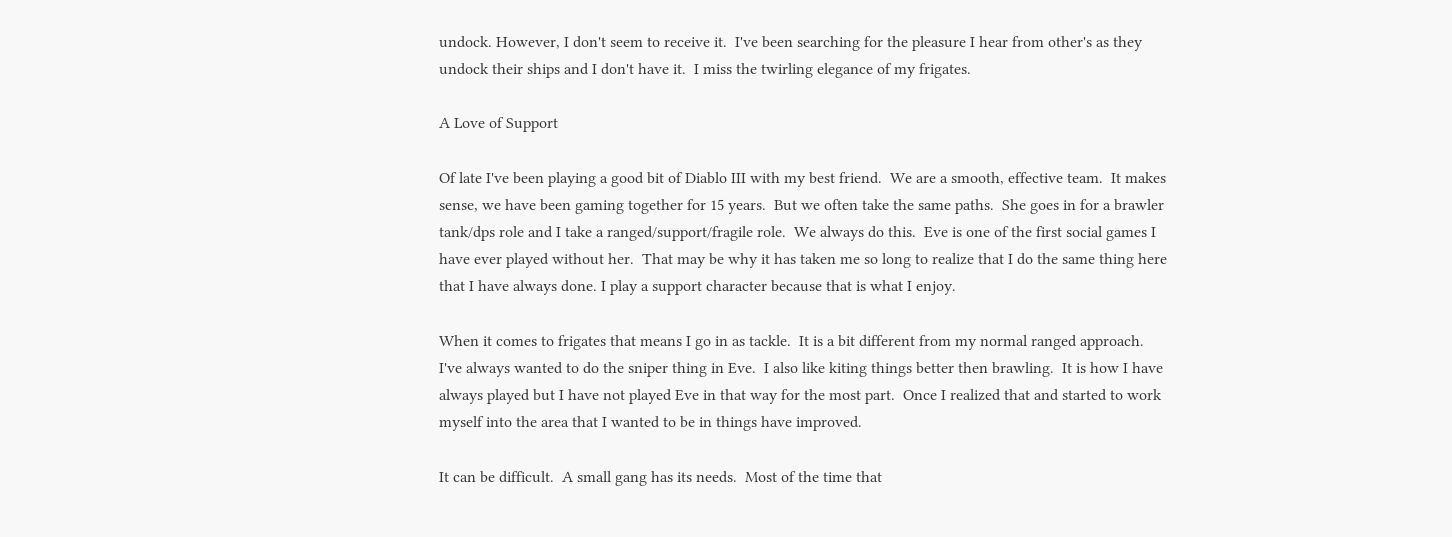undock. However, I don't seem to receive it.  I've been searching for the pleasure I hear from other's as they undock their ships and I don't have it.  I miss the twirling elegance of my frigates.

A Love of Support

Of late I've been playing a good bit of Diablo III with my best friend.  We are a smooth, effective team.  It makes sense, we have been gaming together for 15 years.  But we often take the same paths.  She goes in for a brawler tank/dps role and I take a ranged/support/fragile role.  We always do this.  Eve is one of the first social games I have ever played without her.  That may be why it has taken me so long to realize that I do the same thing here that I have always done. I play a support character because that is what I enjoy.

When it comes to frigates that means I go in as tackle.  It is a bit different from my normal ranged approach. I've always wanted to do the sniper thing in Eve.  I also like kiting things better then brawling.  It is how I have always played but I have not played Eve in that way for the most part.  Once I realized that and started to work myself into the area that I wanted to be in things have improved.

It can be difficult.  A small gang has its needs.  Most of the time that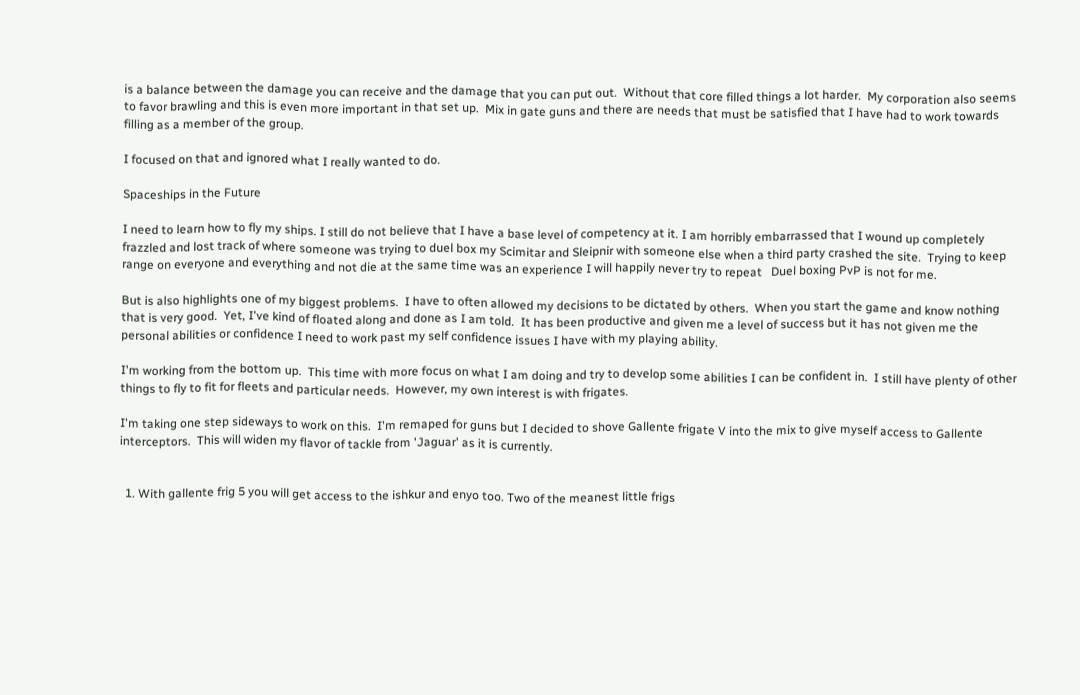is a balance between the damage you can receive and the damage that you can put out.  Without that core filled things a lot harder.  My corporation also seems to favor brawling and this is even more important in that set up.  Mix in gate guns and there are needs that must be satisfied that I have had to work towards filling as a member of the group.

I focused on that and ignored what I really wanted to do.

Spaceships in the Future

I need to learn how to fly my ships. I still do not believe that I have a base level of competency at it. I am horribly embarrassed that I wound up completely frazzled and lost track of where someone was trying to duel box my Scimitar and Sleipnir with someone else when a third party crashed the site.  Trying to keep range on everyone and everything and not die at the same time was an experience I will happily never try to repeat   Duel boxing PvP is not for me.

But is also highlights one of my biggest problems.  I have to often allowed my decisions to be dictated by others.  When you start the game and know nothing that is very good.  Yet, I've kind of floated along and done as I am told.  It has been productive and given me a level of success but it has not given me the personal abilities or confidence I need to work past my self confidence issues I have with my playing ability.

I'm working from the bottom up.  This time with more focus on what I am doing and try to develop some abilities I can be confident in.  I still have plenty of other things to fly to fit for fleets and particular needs.  However, my own interest is with frigates.

I'm taking one step sideways to work on this.  I'm remaped for guns but I decided to shove Gallente frigate V into the mix to give myself access to Gallente interceptors.  This will widen my flavor of tackle from 'Jaguar' as it is currently.


  1. With gallente frig 5 you will get access to the ishkur and enyo too. Two of the meanest little frigs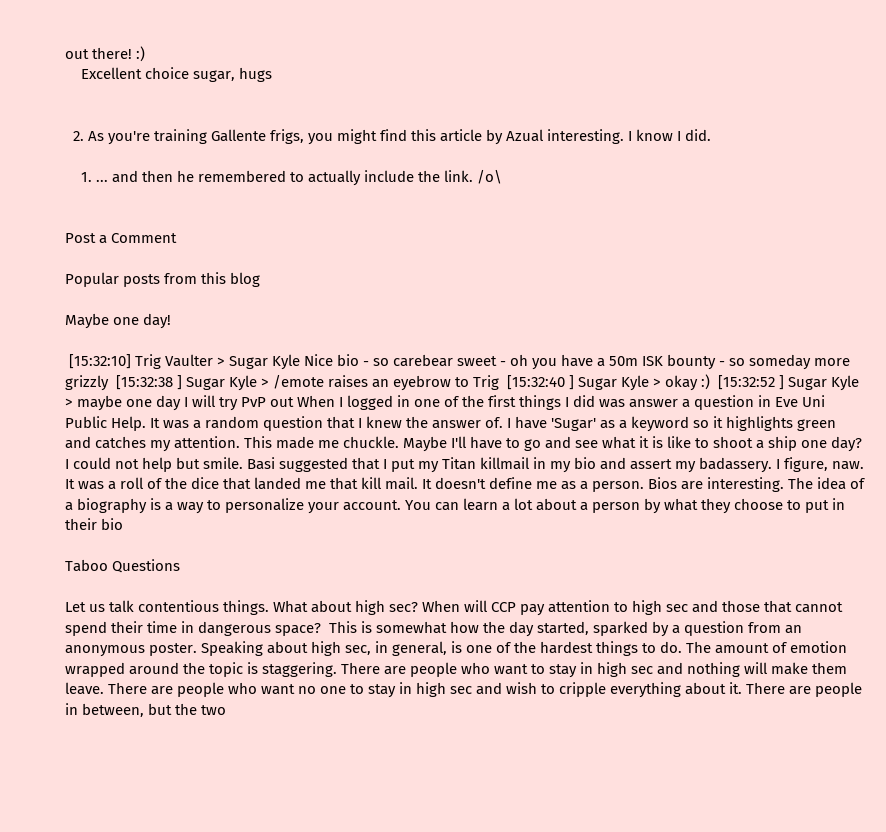out there! :)
    Excellent choice sugar, hugs


  2. As you're training Gallente frigs, you might find this article by Azual interesting. I know I did.

    1. ... and then he remembered to actually include the link. /o\


Post a Comment

Popular posts from this blog

Maybe one day!

 [15:32:10] Trig Vaulter > Sugar Kyle Nice bio - so carebear sweet - oh you have a 50m ISK bounty - so someday more grizzly  [15:32:38 ] Sugar Kyle > /emote raises an eyebrow to Trig  [15:32:40 ] Sugar Kyle > okay :)  [15:32:52 ] Sugar Kyle > maybe one day I will try PvP out When I logged in one of the first things I did was answer a question in Eve Uni Public Help. It was a random question that I knew the answer of. I have 'Sugar' as a keyword so it highlights green and catches my attention. This made me chuckle. Maybe I'll have to go and see what it is like to shoot a ship one day? I could not help but smile. Basi suggested that I put my Titan killmail in my bio and assert my badassery. I figure, naw. It was a roll of the dice that landed me that kill mail. It doesn't define me as a person. Bios are interesting. The idea of a biography is a way to personalize your account. You can learn a lot about a person by what they choose to put in their bio

Taboo Questions

Let us talk contentious things. What about high sec? When will CCP pay attention to high sec and those that cannot spend their time in dangerous space?  This is somewhat how the day started, sparked by a question from an anonymous poster. Speaking about high sec, in general, is one of the hardest things to do. The amount of emotion wrapped around the topic is staggering. There are people who want to stay in high sec and nothing will make them leave. There are people who want no one to stay in high sec and wish to cripple everything about it. There are people in between, but the two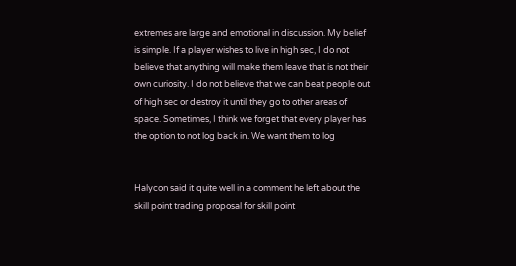extremes are large and emotional in discussion. My belief is simple. If a player wishes to live in high sec, I do not believe that anything will make them leave that is not their own curiosity. I do not believe that we can beat people out of high sec or destroy it until they go to other areas of space. Sometimes, I think we forget that every player has the option to not log back in. We want them to log


Halycon said it quite well in a comment he left about the skill point trading proposal for skill point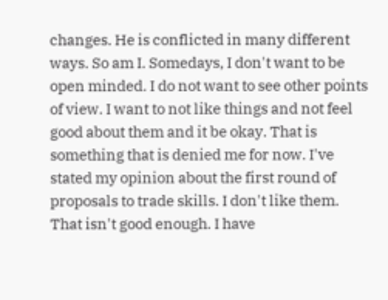changes. He is conflicted in many different ways. So am I. Somedays, I don't want to be open minded. I do not want to see other points of view. I want to not like things and not feel good about them and it be okay. That is something that is denied me for now. I've stated my opinion about the first round of proposals to trade skills. I don't like them. That isn't good enough. I have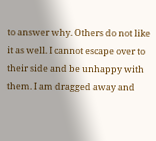to answer why. Others do not like it as well. I cannot escape over to their side and be unhappy with them. I am dragged away and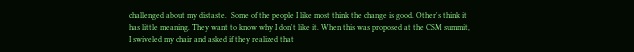challenged about my distaste.  Some of the people I like most think the change is good. Other's think it has little meaning. They want to know why I don't like it. When this was proposed at the CSM summit, I swiveled my chair and asked if they realized that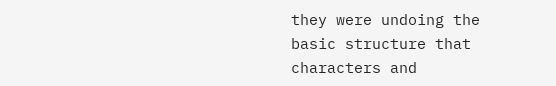they were undoing the basic structure that characters and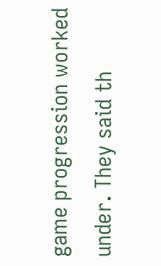game progression worked under. They said th